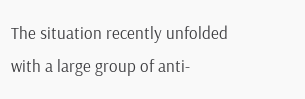The situation recently unfolded with a large group of anti-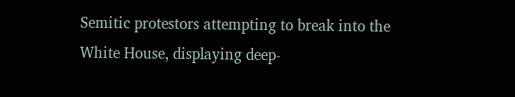Semitic protestors attempting to break into the White House, displaying deep-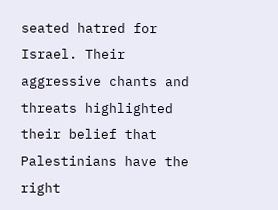seated hatred for Israel. Their aggressive chants and threats highlighted their belief that Palestinians have the right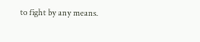to fight by any means.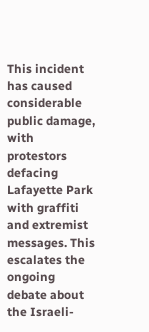This incident has caused considerable public damage, with protestors defacing Lafayette Park with graffiti and extremist messages. This escalates the ongoing debate about the Israeli-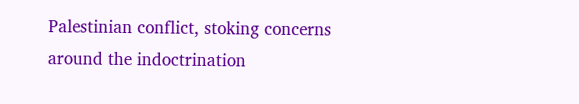Palestinian conflict, stoking concerns around the indoctrination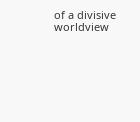of a divisive worldview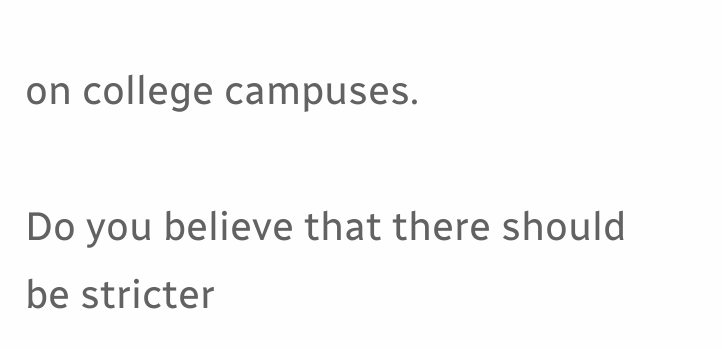on college campuses.

Do you believe that there should be stricter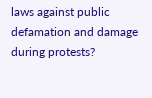laws against public defamation and damage during protests?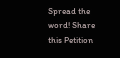Spread the word! Share this Petition